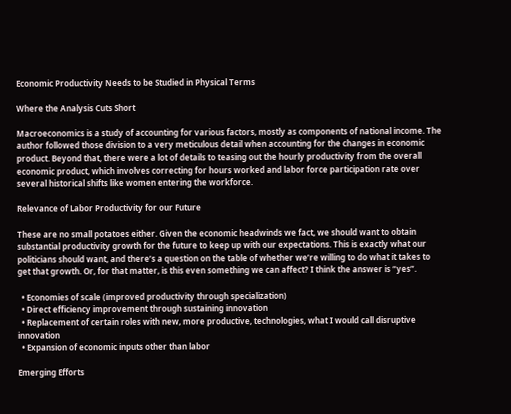Economic Productivity Needs to be Studied in Physical Terms

Where the Analysis Cuts Short

Macroeconomics is a study of accounting for various factors, mostly as components of national income. The author followed those division to a very meticulous detail when accounting for the changes in economic product. Beyond that, there were a lot of details to teasing out the hourly productivity from the overall economic product, which involves correcting for hours worked and labor force participation rate over several historical shifts like women entering the workforce.

Relevance of Labor Productivity for our Future

These are no small potatoes either. Given the economic headwinds we fact, we should want to obtain substantial productivity growth for the future to keep up with our expectations. This is exactly what our politicians should want, and there’s a question on the table of whether we’re willing to do what it takes to get that growth. Or, for that matter, is this even something we can affect? I think the answer is “yes”.

  • Economies of scale (improved productivity through specialization)
  • Direct efficiency improvement through sustaining innovation
  • Replacement of certain roles with new, more productive, technologies, what I would call disruptive innovation
  • Expansion of economic inputs other than labor

Emerging Efforts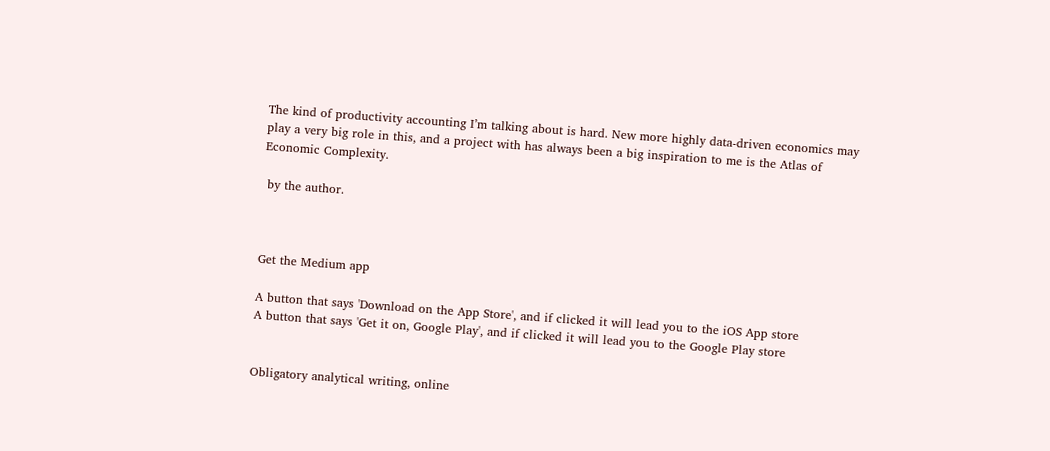The kind of productivity accounting I’m talking about is hard. New more highly data-driven economics may play a very big role in this, and a project with has always been a big inspiration to me is the Atlas of Economic Complexity.

 by the author.



Get the Medium app

A button that says 'Download on the App Store', and if clicked it will lead you to the iOS App store
A button that says 'Get it on, Google Play', and if clicked it will lead you to the Google Play store


Obligatory analytical writing, online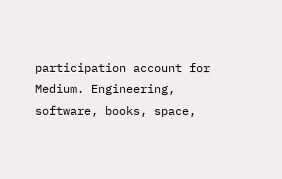participation account for Medium. Engineering, software, books, space,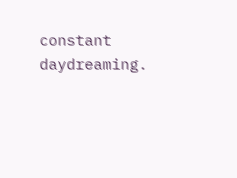constant daydreaming.